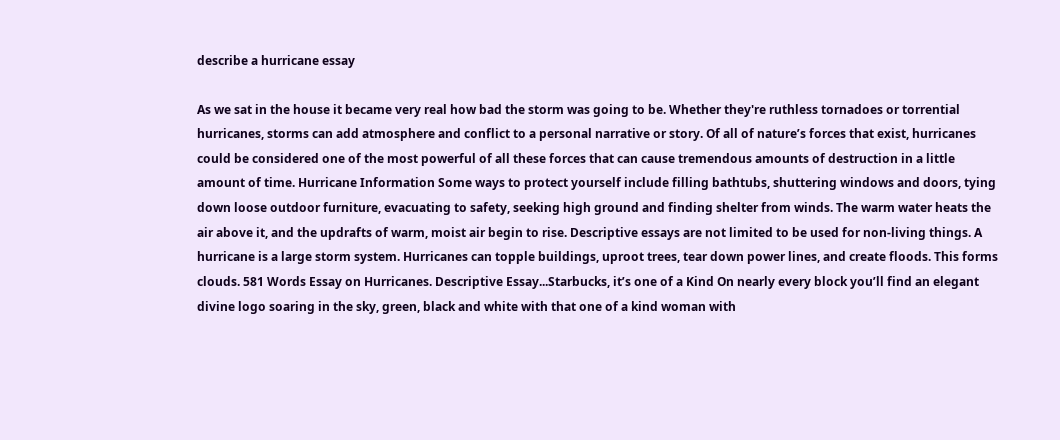describe a hurricane essay

As we sat in the house it became very real how bad the storm was going to be. Whether they're ruthless tornadoes or torrential hurricanes, storms can add atmosphere and conflict to a personal narrative or story. Of all of nature’s forces that exist, hurricanes could be considered one of the most powerful of all these forces that can cause tremendous amounts of destruction in a little amount of time. Hurricane Information Some ways to protect yourself include filling bathtubs, shuttering windows and doors, tying down loose outdoor furniture, evacuating to safety, seeking high ground and finding shelter from winds. The warm water heats the air above it, and the updrafts of warm, moist air begin to rise. Descriptive essays are not limited to be used for non-living things. A hurricane is a large storm system. Hurricanes can topple buildings, uproot trees, tear down power lines, and create floods. This forms clouds. 581 Words Essay on Hurricanes. Descriptive Essay...Starbucks, it’s one of a Kind On nearly every block you’ll find an elegant divine logo soaring in the sky, green, black and white with that one of a kind woman with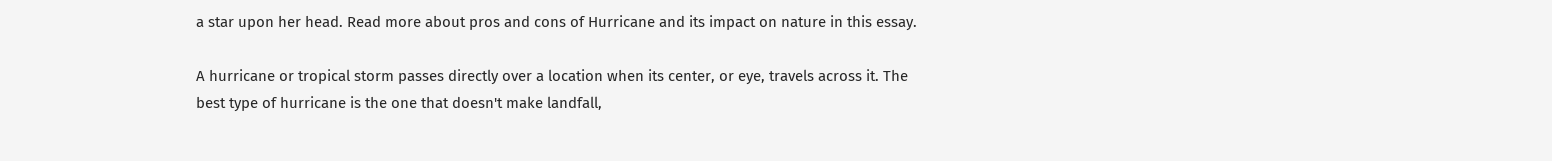a star upon her head. Read more about pros and cons of Hurricane and its impact on nature in this essay.

A hurricane or tropical storm passes directly over a location when its center, or eye, travels across it. The best type of hurricane is the one that doesn't make landfall,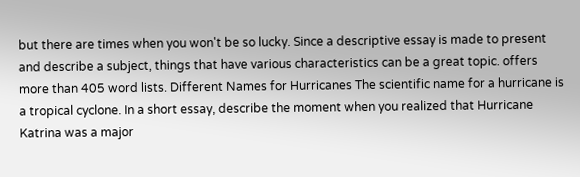but there are times when you won't be so lucky. Since a descriptive essay is made to present and describe a subject, things that have various characteristics can be a great topic. offers more than 405 word lists. Different Names for Hurricanes The scientific name for a hurricane is a tropical cyclone. In a short essay, describe the moment when you realized that Hurricane Katrina was a major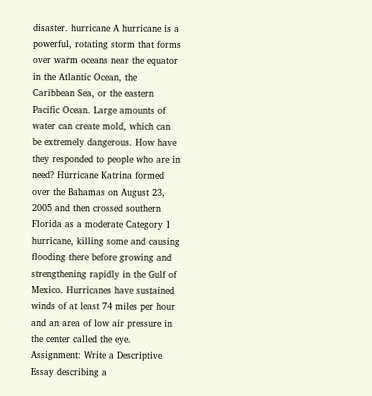disaster. hurricane A hurricane is a powerful, rotating storm that forms over warm oceans near the equator in the Atlantic Ocean, the Caribbean Sea, or the eastern Pacific Ocean. Large amounts of water can create mold, which can be extremely dangerous. How have they responded to people who are in need? Hurricane Katrina formed over the Bahamas on August 23, 2005 and then crossed southern Florida as a moderate Category 1 hurricane, killing some and causing flooding there before growing and strengthening rapidly in the Gulf of Mexico. Hurricanes have sustained winds of at least 74 miles per hour and an area of low air pressure in the center called the eye. Assignment: Write a Descriptive Essay describing a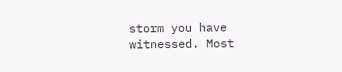storm you have witnessed. Most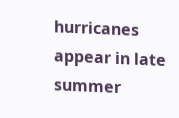hurricanes appear in late summer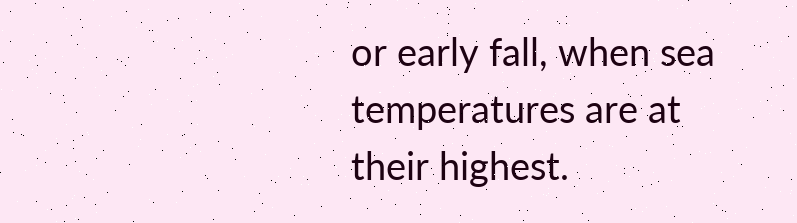or early fall, when sea temperatures are at their highest.